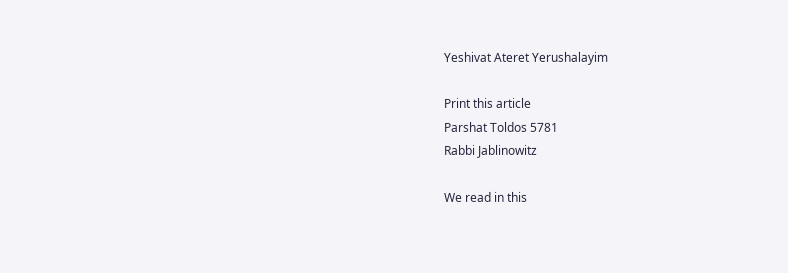Yeshivat Ateret Yerushalayim

Print this article
Parshat Toldos 5781
Rabbi Jablinowitz

We read in this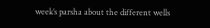week’s parsha about the different wells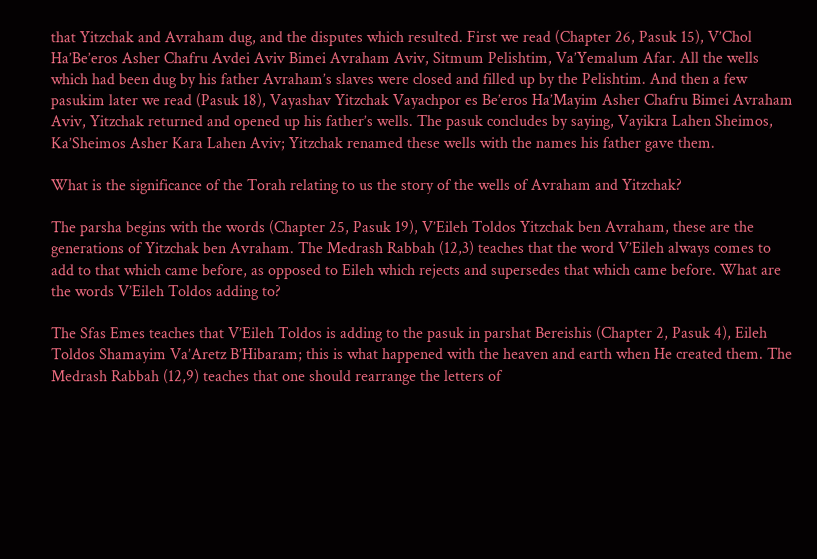that Yitzchak and Avraham dug, and the disputes which resulted. First we read (Chapter 26, Pasuk 15), V’Chol Ha’Be’eros Asher Chafru Avdei Aviv Bimei Avraham Aviv, Sitmum Pelishtim, Va’Yemalum Afar. All the wells which had been dug by his father Avraham’s slaves were closed and filled up by the Pelishtim. And then a few pasukim later we read (Pasuk 18), Vayashav Yitzchak Vayachpor es Be’eros Ha’Mayim Asher Chafru Bimei Avraham Aviv, Yitzchak returned and opened up his father’s wells. The pasuk concludes by saying, Vayikra Lahen Sheimos, Ka’Sheimos Asher Kara Lahen Aviv; Yitzchak renamed these wells with the names his father gave them.

What is the significance of the Torah relating to us the story of the wells of Avraham and Yitzchak?

The parsha begins with the words (Chapter 25, Pasuk 19), V’Eileh Toldos Yitzchak ben Avraham, these are the generations of Yitzchak ben Avraham. The Medrash Rabbah (12,3) teaches that the word V’Eileh always comes to add to that which came before, as opposed to Eileh which rejects and supersedes that which came before. What are the words V’Eileh Toldos adding to?

The Sfas Emes teaches that V’Eileh Toldos is adding to the pasuk in parshat Bereishis (Chapter 2, Pasuk 4), Eileh Toldos Shamayim Va’Aretz B’Hibaram; this is what happened with the heaven and earth when He created them. The Medrash Rabbah (12,9) teaches that one should rearrange the letters of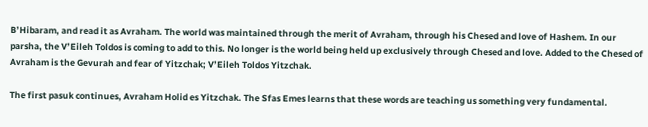B’Hibaram, and read it as Avraham. The world was maintained through the merit of Avraham, through his Chesed and love of Hashem. In our parsha, the V’Eileh Toldos is coming to add to this. No longer is the world being held up exclusively through Chesed and love. Added to the Chesed of Avraham is the Gevurah and fear of Yitzchak; V’Eileh Toldos Yitzchak.

The first pasuk continues, Avraham Holid es Yitzchak. The Sfas Emes learns that these words are teaching us something very fundamental.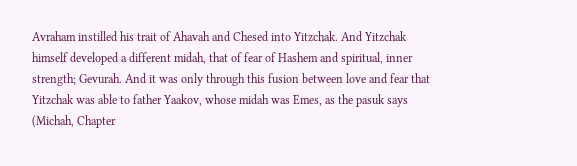Avraham instilled his trait of Ahavah and Chesed into Yitzchak. And Yitzchak himself developed a different midah, that of fear of Hashem and spiritual, inner strength; Gevurah. And it was only through this fusion between love and fear that Yitzchak was able to father Yaakov, whose midah was Emes, as the pasuk says (Michah, Chapter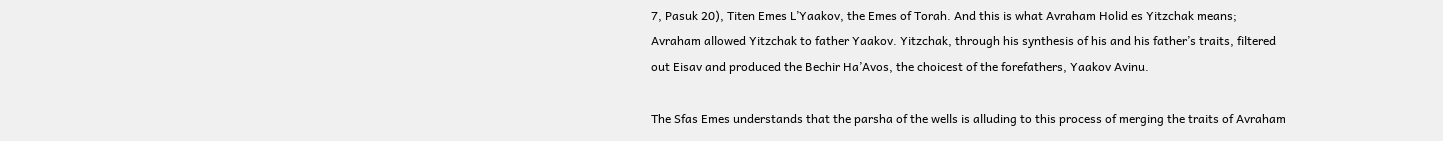7, Pasuk 20), Titen Emes L’Yaakov, the Emes of Torah. And this is what Avraham Holid es Yitzchak means; Avraham allowed Yitzchak to father Yaakov. Yitzchak, through his synthesis of his and his father’s traits, filtered out Eisav and produced the Bechir Ha’Avos, the choicest of the forefathers, Yaakov Avinu.

The Sfas Emes understands that the parsha of the wells is alluding to this process of merging the traits of Avraham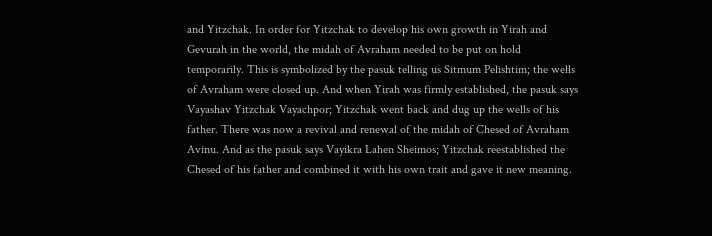and Yitzchak. In order for Yitzchak to develop his own growth in Yirah and Gevurah in the world, the midah of Avraham needed to be put on hold temporarily. This is symbolized by the pasuk telling us Sitmum Pelishtim; the wells of Avraham were closed up. And when Yirah was firmly established, the pasuk says Vayashav Yitzchak Vayachpor; Yitzchak went back and dug up the wells of his father. There was now a revival and renewal of the midah of Chesed of Avraham Avinu. And as the pasuk says Vayikra Lahen Sheimos; Yitzchak reestablished the Chesed of his father and combined it with his own trait and gave it new meaning.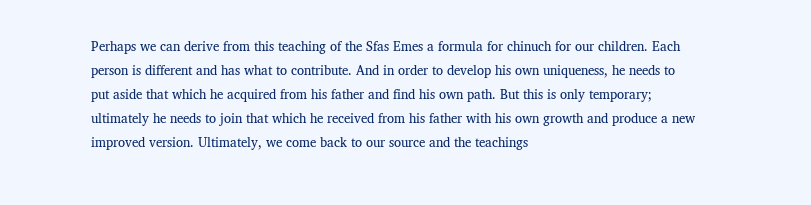Perhaps we can derive from this teaching of the Sfas Emes a formula for chinuch for our children. Each person is different and has what to contribute. And in order to develop his own uniqueness, he needs to put aside that which he acquired from his father and find his own path. But this is only temporary; ultimately he needs to join that which he received from his father with his own growth and produce a new improved version. Ultimately, we come back to our source and the teachings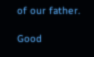of our father.

Good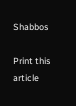Shabbos

Print this article